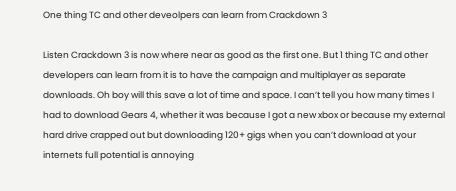One thing TC and other deveolpers can learn from Crackdown 3

Listen Crackdown 3 is now where near as good as the first one. But 1 thing TC and other developers can learn from it is to have the campaign and multiplayer as separate downloads. Oh boy will this save a lot of time and space. I can’t tell you how many times I had to download Gears 4, whether it was because I got a new xbox or because my external hard drive crapped out but downloading 120+ gigs when you can’t download at your internets full potential is annoying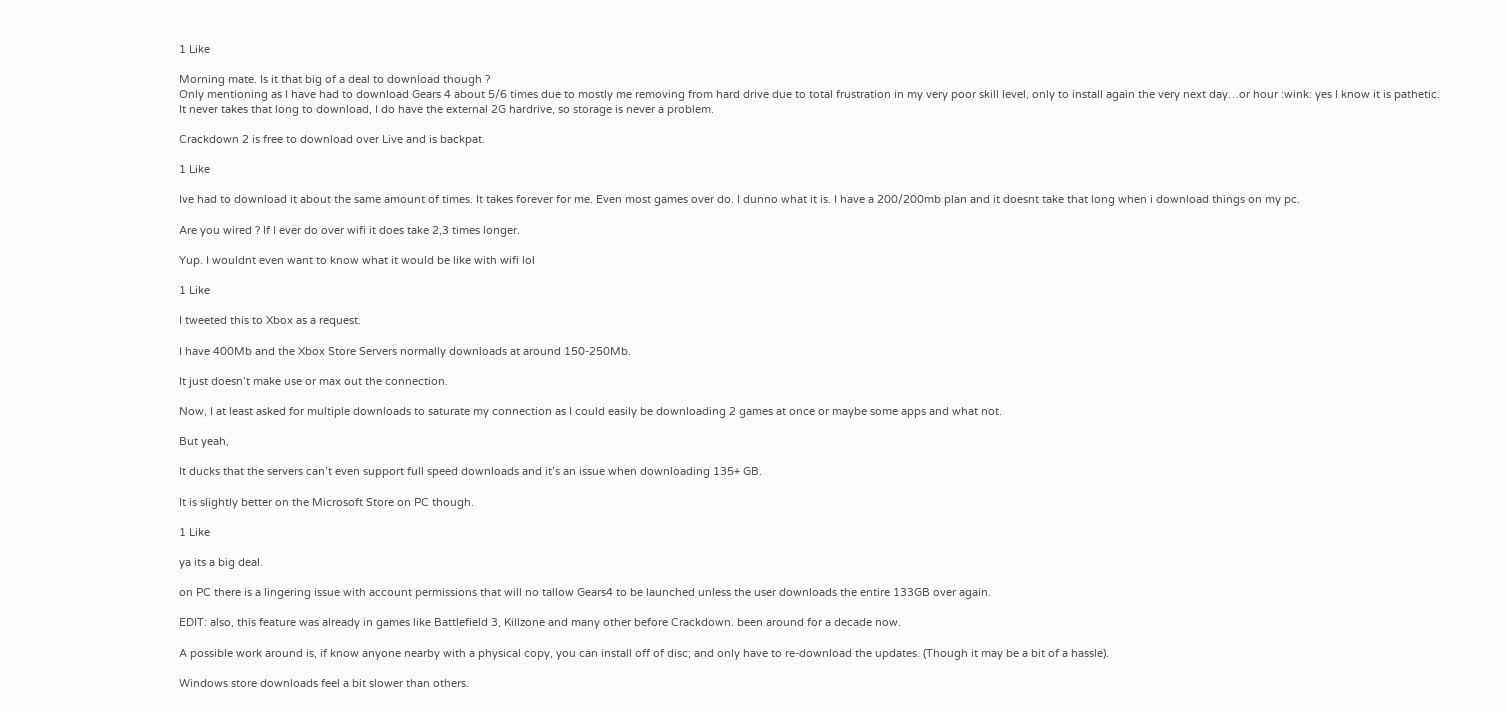1 Like

Morning mate. Is it that big of a deal to download though ?
Only mentioning as I have had to download Gears 4 about 5/6 times due to mostly me removing from hard drive due to total frustration in my very poor skill level, only to install again the very next day…or hour :wink: yes I know it is pathetic.
It never takes that long to download, I do have the external 2G hardrive, so storage is never a problem.

Crackdown 2 is free to download over Live and is backpat.

1 Like

Ive had to download it about the same amount of times. It takes forever for me. Even most games over do. I dunno what it is. I have a 200/200mb plan and it doesnt take that long when i download things on my pc.

Are you wired ? If I ever do over wifi it does take 2,3 times longer.

Yup. I wouldnt even want to know what it would be like with wifi lol

1 Like

I tweeted this to Xbox as a request.

I have 400Mb and the Xbox Store Servers normally downloads at around 150-250Mb.

It just doesn’t make use or max out the connection.

Now, I at least asked for multiple downloads to saturate my connection as I could easily be downloading 2 games at once or maybe some apps and what not.

But yeah,

It ducks that the servers can’t even support full speed downloads and it’s an issue when downloading 135+ GB.

It is slightly better on the Microsoft Store on PC though.

1 Like

ya its a big deal.

on PC there is a lingering issue with account permissions that will no tallow Gears4 to be launched unless the user downloads the entire 133GB over again.

EDIT: also, this feature was already in games like Battlefield 3, Killzone and many other before Crackdown. been around for a decade now.

A possible work around is, if know anyone nearby with a physical copy, you can install off of disc; and only have to re-download the updates. (Though it may be a bit of a hassle).

Windows store downloads feel a bit slower than others.